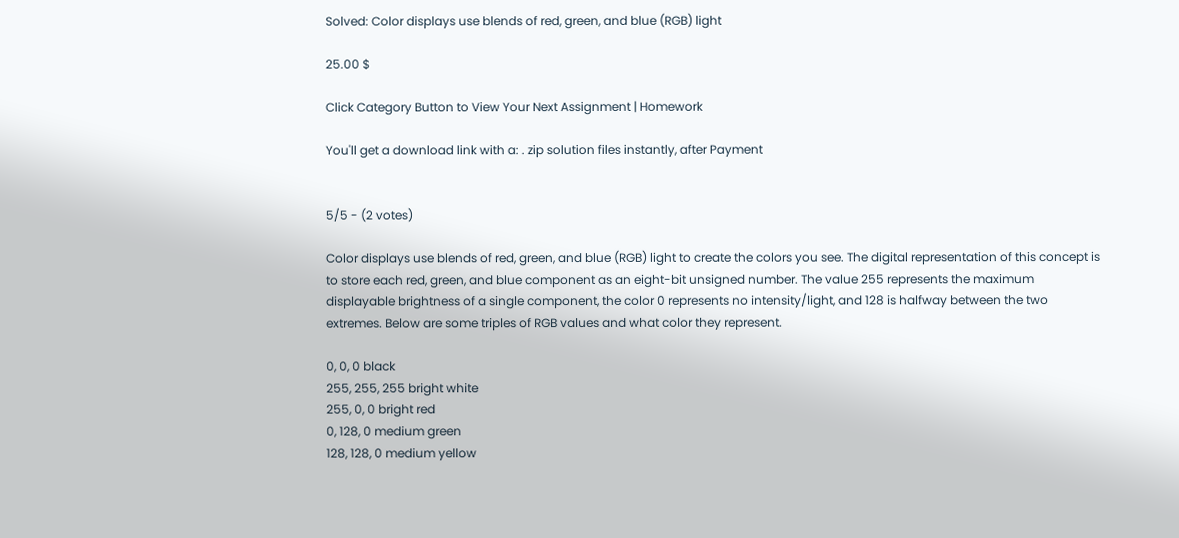Solved: Color displays use blends of red, green, and blue (RGB) light

25.00 $

Click Category Button to View Your Next Assignment | Homework

You'll get a download link with a: . zip solution files instantly, after Payment


5/5 - (2 votes)

Color displays use blends of red, green, and blue (RGB) light to create the colors you see. The digital representation of this concept is to store each red, green, and blue component as an eight-bit unsigned number. The value 255 represents the maximum displayable brightness of a single component, the color 0 represents no intensity/light, and 128 is halfway between the two extremes. Below are some triples of RGB values and what color they represent.

0, 0, 0 black
255, 255, 255 bright white
255, 0, 0 bright red
0, 128, 0 medium green
128, 128, 0 medium yellow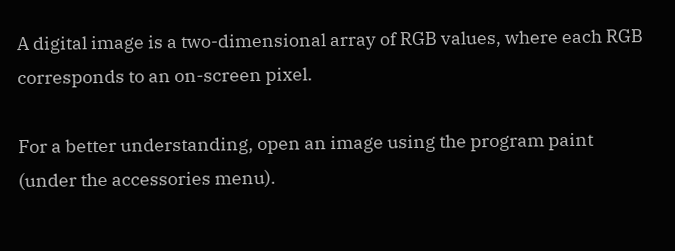A digital image is a two-dimensional array of RGB values, where each RGB corresponds to an on-screen pixel.

For a better understanding, open an image using the program paint (under the accessories menu).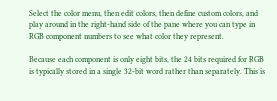Select the color menu, then edit colors, then define custom colors, and play around in the right-hand side of the pane where you can type in RGB component numbers to see what color they represent.

Because each component is only eight bits, the 24 bits required for RGB is typically stored in a single 32-bit word rather than separately. This is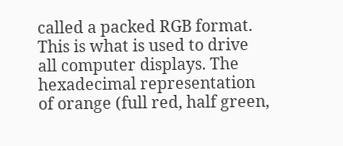called a packed RGB format. This is what is used to drive all computer displays. The hexadecimal representation of orange (full red, half green,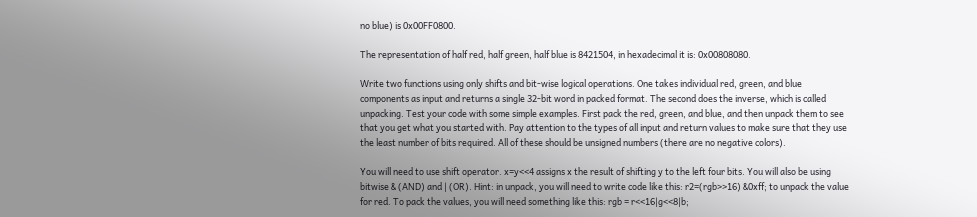no blue) is 0x00FF0800.

The representation of half red, half green, half blue is 8421504, in hexadecimal it is: 0x00808080.

Write two functions using only shifts and bit-wise logical operations. One takes individual red, green, and blue components as input and returns a single 32-bit word in packed format. The second does the inverse, which is called unpacking. Test your code with some simple examples. First pack the red, green, and blue, and then unpack them to see that you get what you started with. Pay attention to the types of all input and return values to make sure that they use the least number of bits required. All of these should be unsigned numbers (there are no negative colors).

You will need to use shift operator. x=y<<4 assigns x the result of shifting y to the left four bits. You will also be using bitwise & (AND) and | (OR). Hint: in unpack, you will need to write code like this: r2=(rgb>>16) &0xff; to unpack the value for red. To pack the values, you will need something like this: rgb = r<<16|g<<8|b;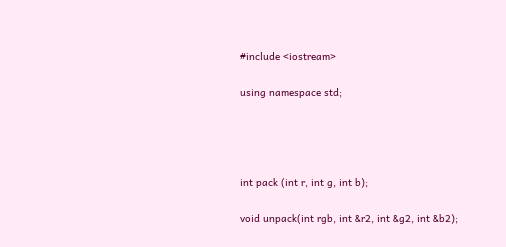#include <iostream>

using namespace std;




int pack (int r, int g, int b);

void unpack(int rgb, int &r2, int &g2, int &b2);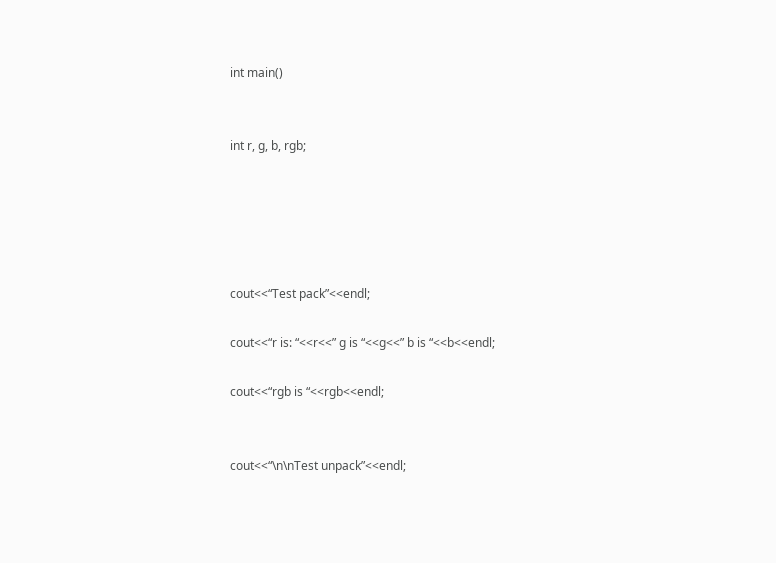int main()


int r, g, b, rgb;





cout<<“Test pack”<<endl;

cout<<“r is: “<<r<<” g is “<<g<<” b is “<<b<<endl;

cout<<“rgb is “<<rgb<<endl;


cout<<“\n\nTest unpack”<<endl;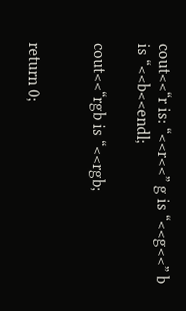cout<<“r is: “<<r<<” g is “<<g<<” b is “<<b<<endl;

cout<<“rgb is “<<rgb;


return 0;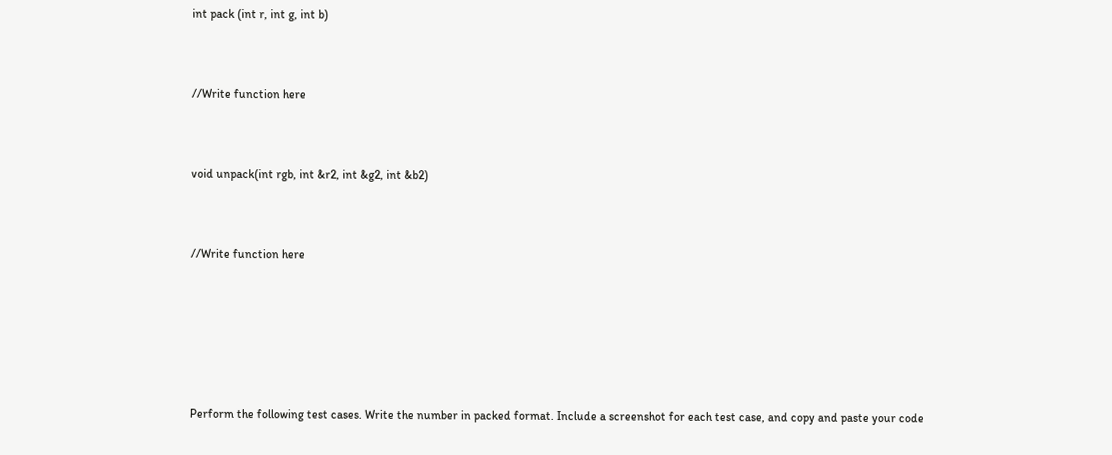int pack (int r, int g, int b)



//Write function here



void unpack(int rgb, int &r2, int &g2, int &b2)



//Write function here







Perform the following test cases. Write the number in packed format. Include a screenshot for each test case, and copy and paste your code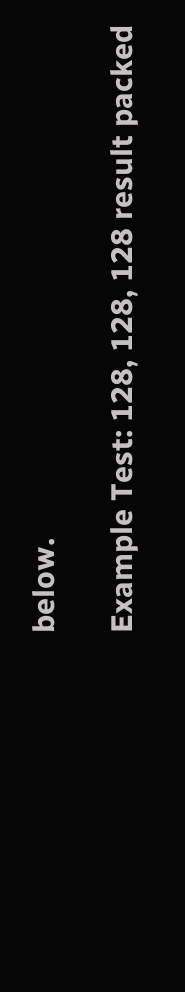below.

Example Test: 128, 128, 128 result packed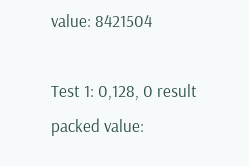value: 8421504

Test 1: 0,128, 0 result packed value: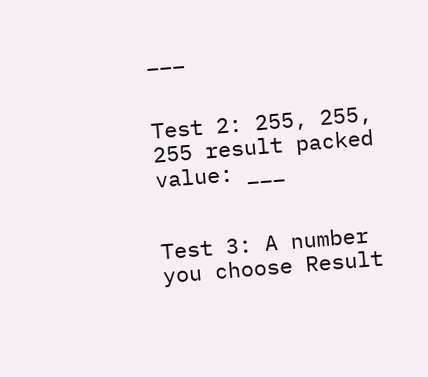___


Test 2: 255, 255, 255 result packed value: ___


Test 3: A number you choose Result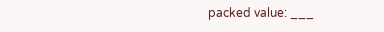packed value: ___